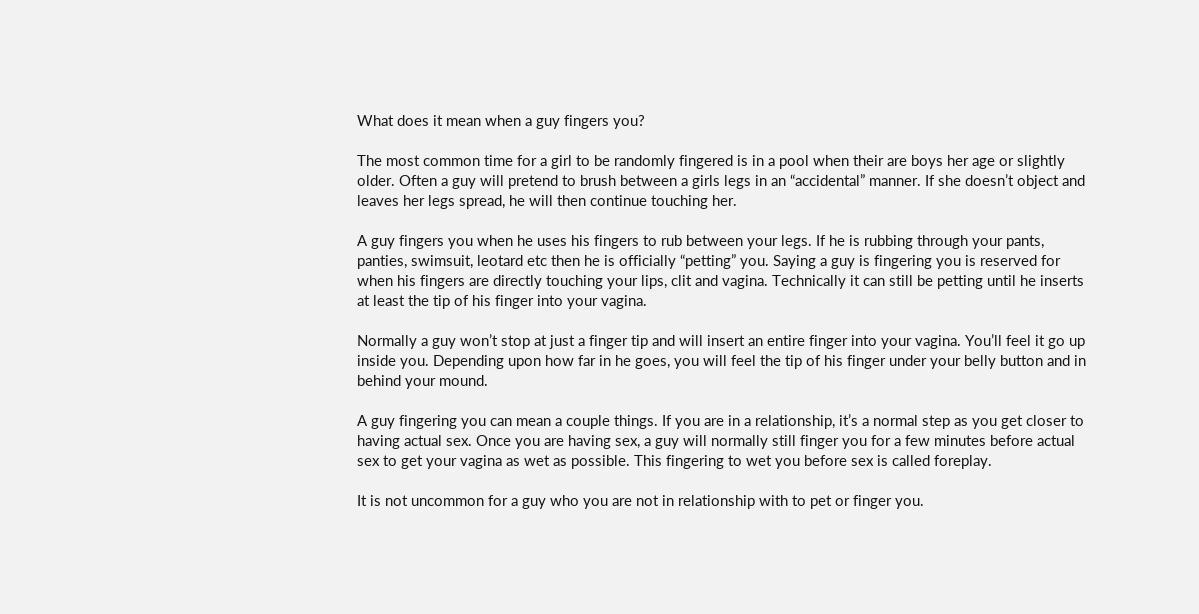What does it mean when a guy fingers you?

The most common time for a girl to be randomly fingered is in a pool when their are boys her age or slightly older. Often a guy will pretend to brush between a girls legs in an “accidental” manner. If she doesn’t object and leaves her legs spread, he will then continue touching her.

A guy fingers you when he uses his fingers to rub between your legs. If he is rubbing through your pants, panties, swimsuit, leotard etc then he is officially “petting” you. Saying a guy is fingering you is reserved for when his fingers are directly touching your lips, clit and vagina. Technically it can still be petting until he inserts at least the tip of his finger into your vagina.

Normally a guy won’t stop at just a finger tip and will insert an entire finger into your vagina. You’ll feel it go up inside you. Depending upon how far in he goes, you will feel the tip of his finger under your belly button and in behind your mound.

A guy fingering you can mean a couple things. If you are in a relationship, it’s a normal step as you get closer to having actual sex. Once you are having sex, a guy will normally still finger you for a few minutes before actual sex to get your vagina as wet as possible. This fingering to wet you before sex is called foreplay.

It is not uncommon for a guy who you are not in relationship with to pet or finger you.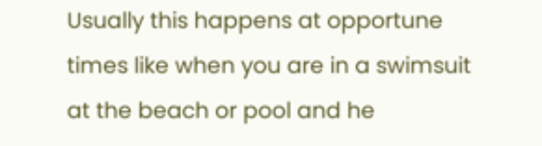Usually this happens at opportune times like when you are in a swimsuit at the beach or pool and he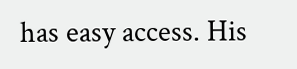has easy access. His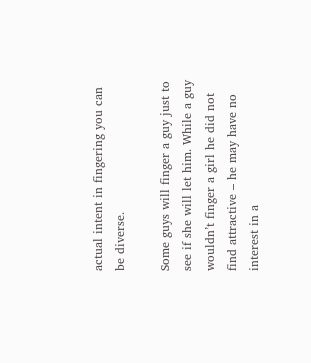actual intent in fingering you can be diverse.

Some guys will finger a guy just to see if she will let him. While a guy wouldn’t finger a girl he did not find attractive – he may have no interest in a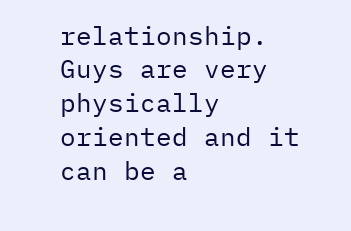relationship. Guys are very physically oriented and it can be a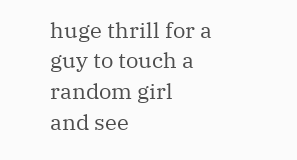huge thrill for a guy to touch a random girl and see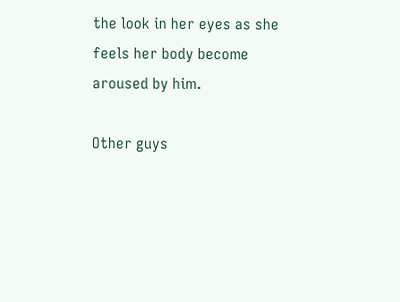the look in her eyes as she feels her body become aroused by him.

Other guys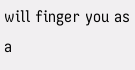will finger you as a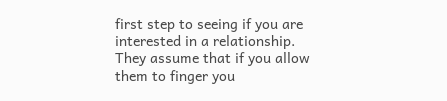first step to seeing if you are interested in a relationship. They assume that if you allow them to finger you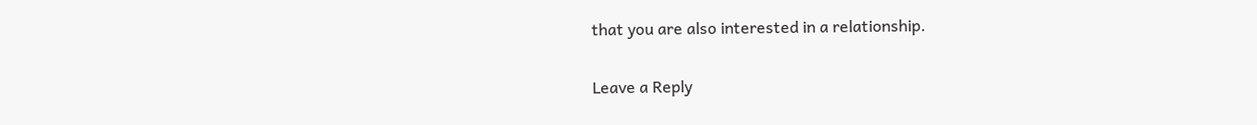that you are also interested in a relationship.

Leave a Reply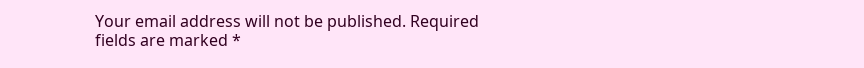Your email address will not be published. Required fields are marked *